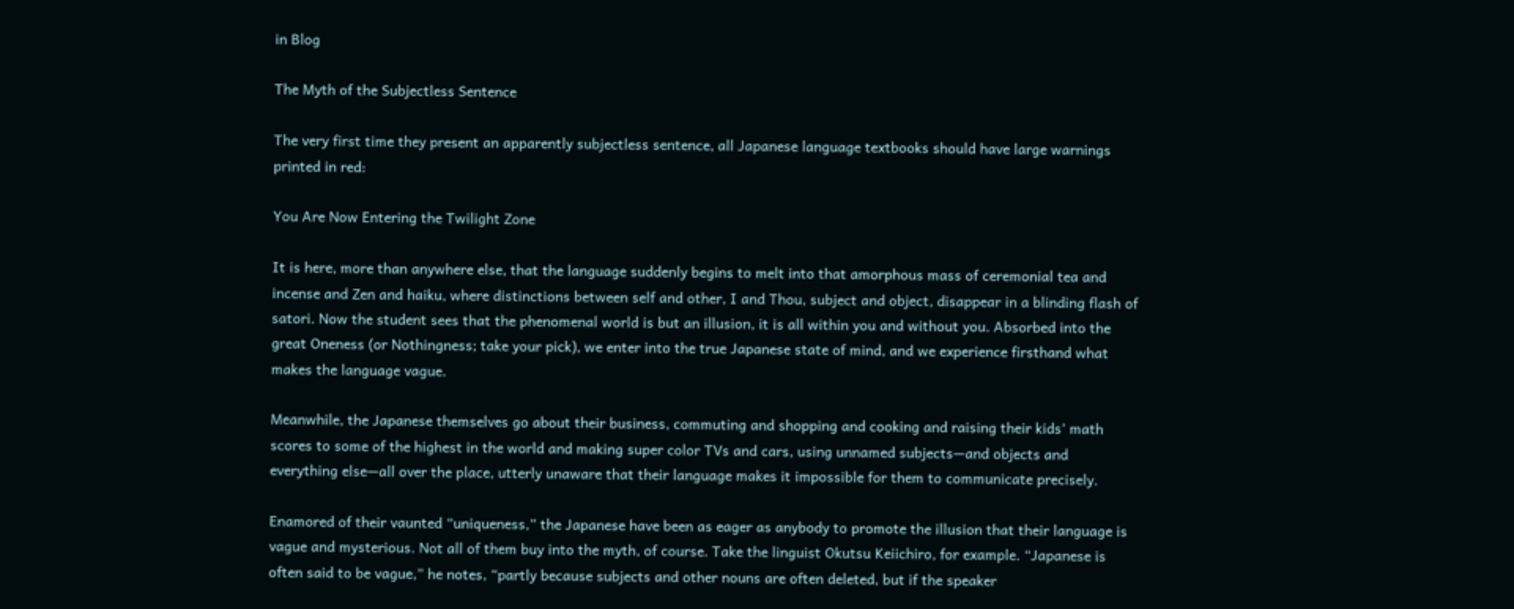in Blog

The Myth of the Subjectless Sentence

The very first time they present an apparently subjectless sentence, all Japanese language textbooks should have large warnings printed in red:

You Are Now Entering the Twilight Zone

It is here, more than anywhere else, that the language suddenly begins to melt into that amorphous mass of ceremonial tea and incense and Zen and haiku, where distinctions between self and other, I and Thou, subject and object, disappear in a blinding flash of satori. Now the student sees that the phenomenal world is but an illusion, it is all within you and without you. Absorbed into the great Oneness (or Nothingness; take your pick), we enter into the true Japanese state of mind, and we experience firsthand what makes the language vague.

Meanwhile, the Japanese themselves go about their business, commuting and shopping and cooking and raising their kids’ math scores to some of the highest in the world and making super color TVs and cars, using unnamed subjects—and objects and everything else—all over the place, utterly unaware that their language makes it impossible for them to communicate precisely.

Enamored of their vaunted “uniqueness,” the Japanese have been as eager as anybody to promote the illusion that their language is vague and mysterious. Not all of them buy into the myth, of course. Take the linguist Okutsu Keiichiro, for example. “Japanese is often said to be vague,” he notes, “partly because subjects and other nouns are often deleted, but if the speaker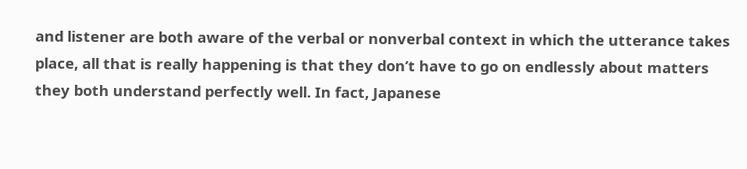and listener are both aware of the verbal or nonverbal context in which the utterance takes place, all that is really happening is that they don’t have to go on endlessly about matters they both understand perfectly well. In fact, Japanese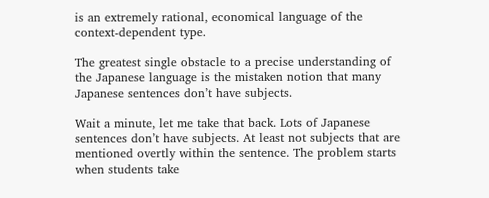is an extremely rational, economical language of the context-dependent type.

The greatest single obstacle to a precise understanding of the Japanese language is the mistaken notion that many Japanese sentences don’t have subjects.

Wait a minute, let me take that back. Lots of Japanese sentences don’t have subjects. At least not subjects that are mentioned overtly within the sentence. The problem starts when students take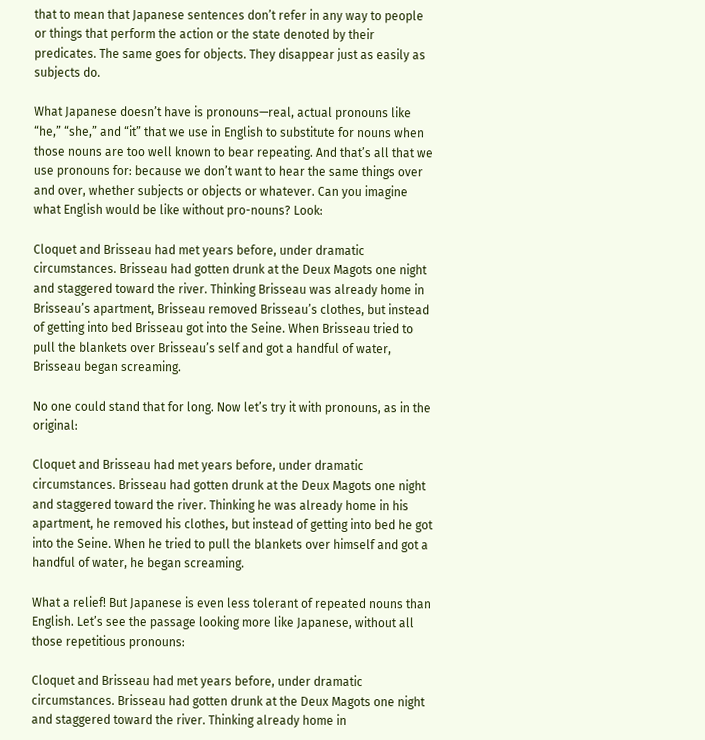that to mean that Japanese sentences don’t refer in any way to people or things that perform the action or the state denoted by their predicates. The same goes for objects. They disappear just as easily as subjects do.

What Japanese doesn’t have is pronouns—real, actual pronouns like “he,” “she,” and “it” that we use in English to substitute for nouns when those nouns are too well known to bear repeating. And that’s all that we use pronouns for: because we don’t want to hear the same things over and over, whether subjects or objects or whatever. Can you imagine what English would be like without pro-nouns? Look:

Cloquet and Brisseau had met years before, under dramatic circumstances. Brisseau had gotten drunk at the Deux Magots one night and staggered toward the river. Thinking Brisseau was already home in Brisseau’s apartment, Brisseau removed Brisseau’s clothes, but instead of getting into bed Brisseau got into the Seine. When Brisseau tried to pull the blankets over Brisseau’s self and got a handful of water, Brisseau began screaming.

No one could stand that for long. Now let’s try it with pronouns, as in the original:

Cloquet and Brisseau had met years before, under dramatic circumstances. Brisseau had gotten drunk at the Deux Magots one night and staggered toward the river. Thinking he was already home in his apartment, he removed his clothes, but instead of getting into bed he got into the Seine. When he tried to pull the blankets over himself and got a handful of water, he began screaming.

What a relief! But Japanese is even less tolerant of repeated nouns than English. Let’s see the passage looking more like Japanese, without all those repetitious pronouns:

Cloquet and Brisseau had met years before, under dramatic circumstances. Brisseau had gotten drunk at the Deux Magots one night and staggered toward the river. Thinking already home in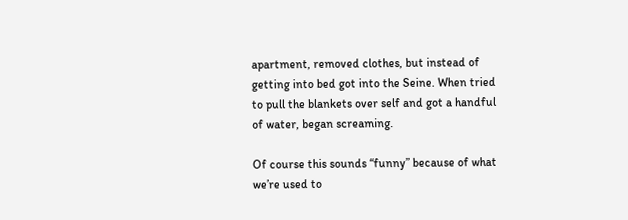apartment, removed clothes, but instead of getting into bed got into the Seine. When tried to pull the blankets over self and got a handful of water, began screaming.

Of course this sounds “funny” because of what we’re used to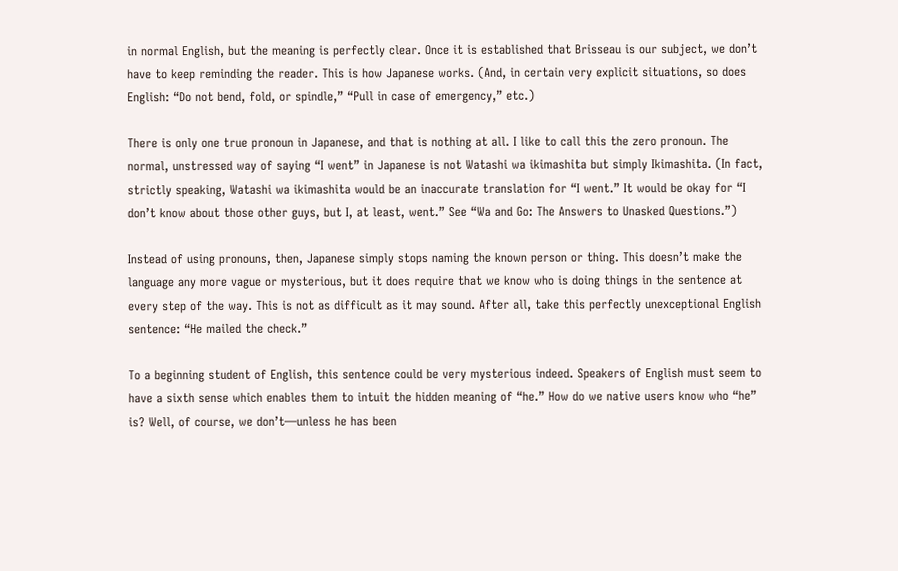in normal English, but the meaning is perfectly clear. Once it is established that Brisseau is our subject, we don’t have to keep reminding the reader. This is how Japanese works. (And, in certain very explicit situations, so does English: “Do not bend, fold, or spindle,” “Pull in case of emergency,” etc.)

There is only one true pronoun in Japanese, and that is nothing at all. I like to call this the zero pronoun. The normal, unstressed way of saying “I went” in Japanese is not Watashi wa ikimashita but simply Ikimashita. (In fact, strictly speaking, Watashi wa ikimashita would be an inaccurate translation for “I went.” It would be okay for “I don’t know about those other guys, but I, at least, went.” See “Wa and Go: The Answers to Unasked Questions.”)

Instead of using pronouns, then, Japanese simply stops naming the known person or thing. This doesn’t make the language any more vague or mysterious, but it does require that we know who is doing things in the sentence at every step of the way. This is not as difficult as it may sound. After all, take this perfectly unexceptional English sentence: “He mailed the check.”

To a beginning student of English, this sentence could be very mysterious indeed. Speakers of English must seem to have a sixth sense which enables them to intuit the hidden meaning of “he.” How do we native users know who “he” is? Well, of course, we don’t—unless he has been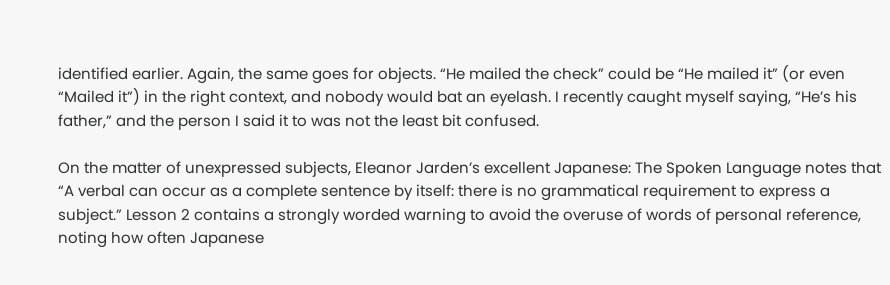identified earlier. Again, the same goes for objects. “He mailed the check” could be “He mailed it” (or even “Mailed it”) in the right context, and nobody would bat an eyelash. I recently caught myself saying, “He’s his father,” and the person I said it to was not the least bit confused.

On the matter of unexpressed subjects, Eleanor Jarden’s excellent Japanese: The Spoken Language notes that “A verbal can occur as a complete sentence by itself: there is no grammatical requirement to express a subject.” Lesson 2 contains a strongly worded warning to avoid the overuse of words of personal reference, noting how often Japanese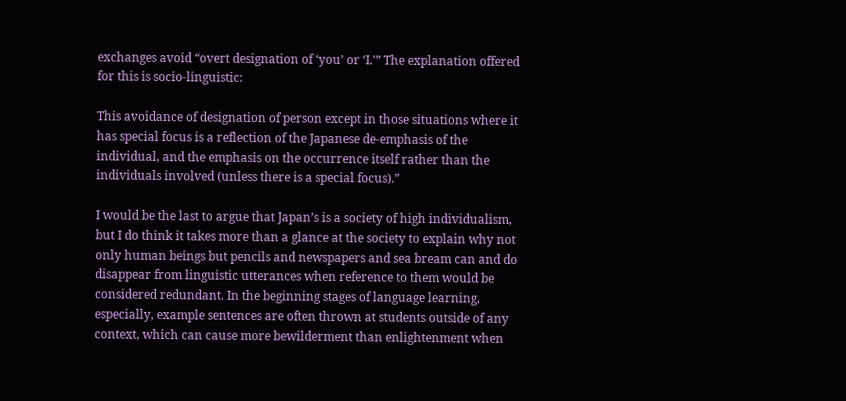exchanges avoid “overt designation of ‘you’ or ‘I.'” The explanation offered for this is socio-linguistic:

This avoidance of designation of person except in those situations where it has special focus is a reflection of the Japanese de-emphasis of the individual, and the emphasis on the occurrence itself rather than the individuals involved (unless there is a special focus).”

I would be the last to argue that Japan’s is a society of high individualism, but I do think it takes more than a glance at the society to explain why not only human beings but pencils and newspapers and sea bream can and do disappear from linguistic utterances when reference to them would be considered redundant. In the beginning stages of language learning, especially, example sentences are often thrown at students outside of any context, which can cause more bewilderment than enlightenment when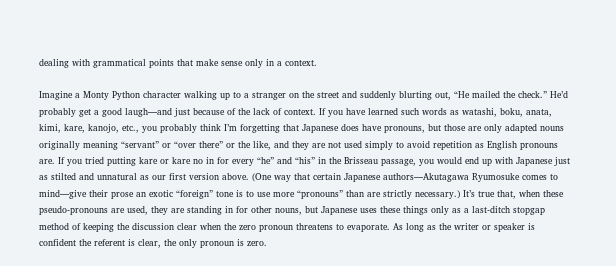dealing with grammatical points that make sense only in a context.

Imagine a Monty Python character walking up to a stranger on the street and suddenly blurting out, “He mailed the check.” He’d probably get a good laugh—and just because of the lack of context. If you have learned such words as watashi, boku, anata, kimi, kare, kanojo, etc., you probably think I’m forgetting that Japanese does have pronouns, but those are only adapted nouns originally meaning “servant” or “over there” or the like, and they are not used simply to avoid repetition as English pronouns are. If you tried putting kare or kare no in for every “he” and “his” in the Brisseau passage, you would end up with Japanese just as stilted and unnatural as our first version above. (One way that certain Japanese authors—Akutagawa Ryumosuke comes to mind—give their prose an exotic “foreign” tone is to use more “pronouns” than are strictly necessary.) It’s true that, when these pseudo-pronouns are used, they are standing in for other nouns, but Japanese uses these things only as a last-ditch stopgap method of keeping the discussion clear when the zero pronoun threatens to evaporate. As long as the writer or speaker is confident the referent is clear, the only pronoun is zero.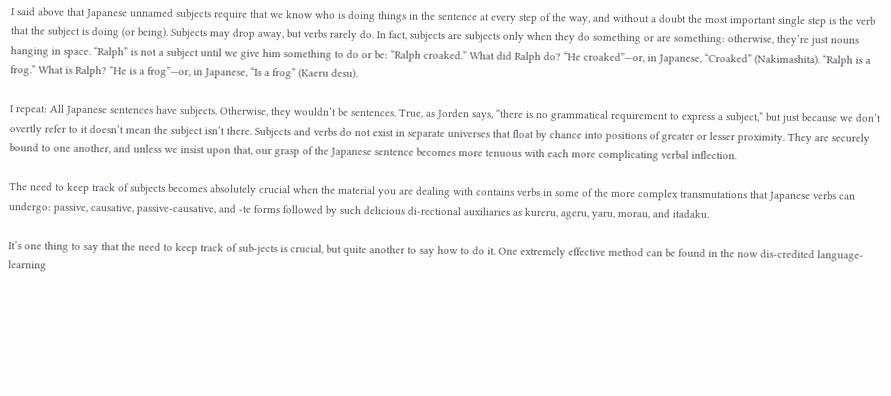I said above that Japanese unnamed subjects require that we know who is doing things in the sentence at every step of the way, and without a doubt the most important single step is the verb that the subject is doing (or being). Subjects may drop away, but verbs rarely do. In fact, subjects are subjects only when they do something or are something: otherwise, they’re just nouns hanging in space. “Ralph” is not a subject until we give him something to do or be: “Ralph croaked.” What did Ralph do? “He croaked”—or, in Japanese, “Croaked” (Nakimashita). “Ralph is a frog.” What is Ralph? “He is a frog”—or, in Japanese, “Is a frog” (Kaeru desu).

I repeat: All Japanese sentences have subjects. Otherwise, they wouldn’t be sentences. True, as Jorden says, “there is no grammatical requirement to express a subject,” but just because we don’t overtly refer to it doesn’t mean the subject isn’t there. Subjects and verbs do not exist in separate universes that float by chance into positions of greater or lesser proximity. They are securely bound to one another, and unless we insist upon that, our grasp of the Japanese sentence becomes more tenuous with each more complicating verbal inflection.

The need to keep track of subjects becomes absolutely crucial when the material you are dealing with contains verbs in some of the more complex transmutations that Japanese verbs can undergo: passive, causative, passive-causative, and -te forms followed by such delicious di-rectional auxiliaries as kureru, ageru, yaru, morau, and itadaku.

It’s one thing to say that the need to keep track of sub-jects is crucial, but quite another to say how to do it. One extremely effective method can be found in the now dis-credited language-learning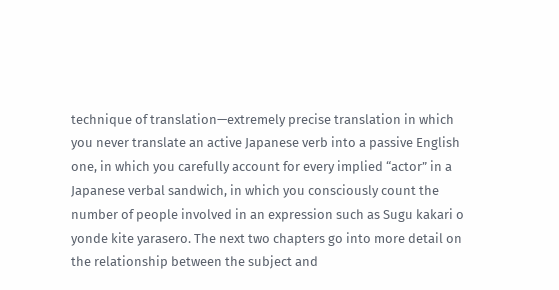technique of translation—extremely precise translation in which you never translate an active Japanese verb into a passive English one, in which you carefully account for every implied “actor” in a Japanese verbal sandwich, in which you consciously count the number of people involved in an expression such as Sugu kakari o yonde kite yarasero. The next two chapters go into more detail on the relationship between the subject and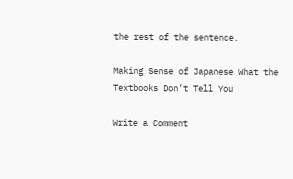the rest of the sentence.

Making Sense of Japanese What the Textbooks Don’t Tell You

Write a Comment